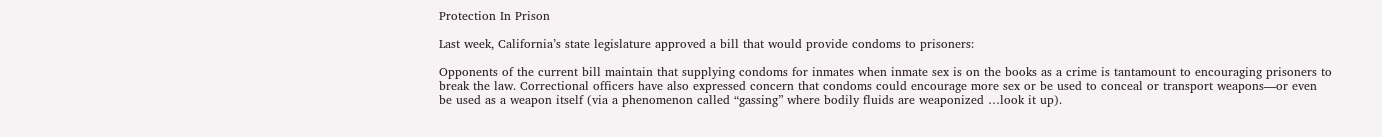Protection In Prison

Last week, California’s state legislature approved a bill that would provide condoms to prisoners:

Opponents of the current bill maintain that supplying condoms for inmates when inmate sex is on the books as a crime is tantamount to encouraging prisoners to break the law. Correctional officers have also expressed concern that condoms could encourage more sex or be used to conceal or transport weapons—or even be used as a weapon itself (via a phenomenon called “gassing” where bodily fluids are weaponized …look it up).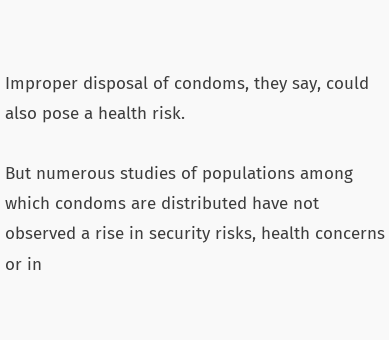Improper disposal of condoms, they say, could also pose a health risk.

But numerous studies of populations among which condoms are distributed have not observed a rise in security risks, health concerns or in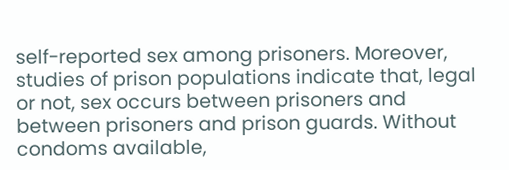self-reported sex among prisoners. Moreover, studies of prison populations indicate that, legal or not, sex occurs between prisoners and between prisoners and prison guards. Without condoms available,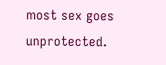most sex goes unprotected.